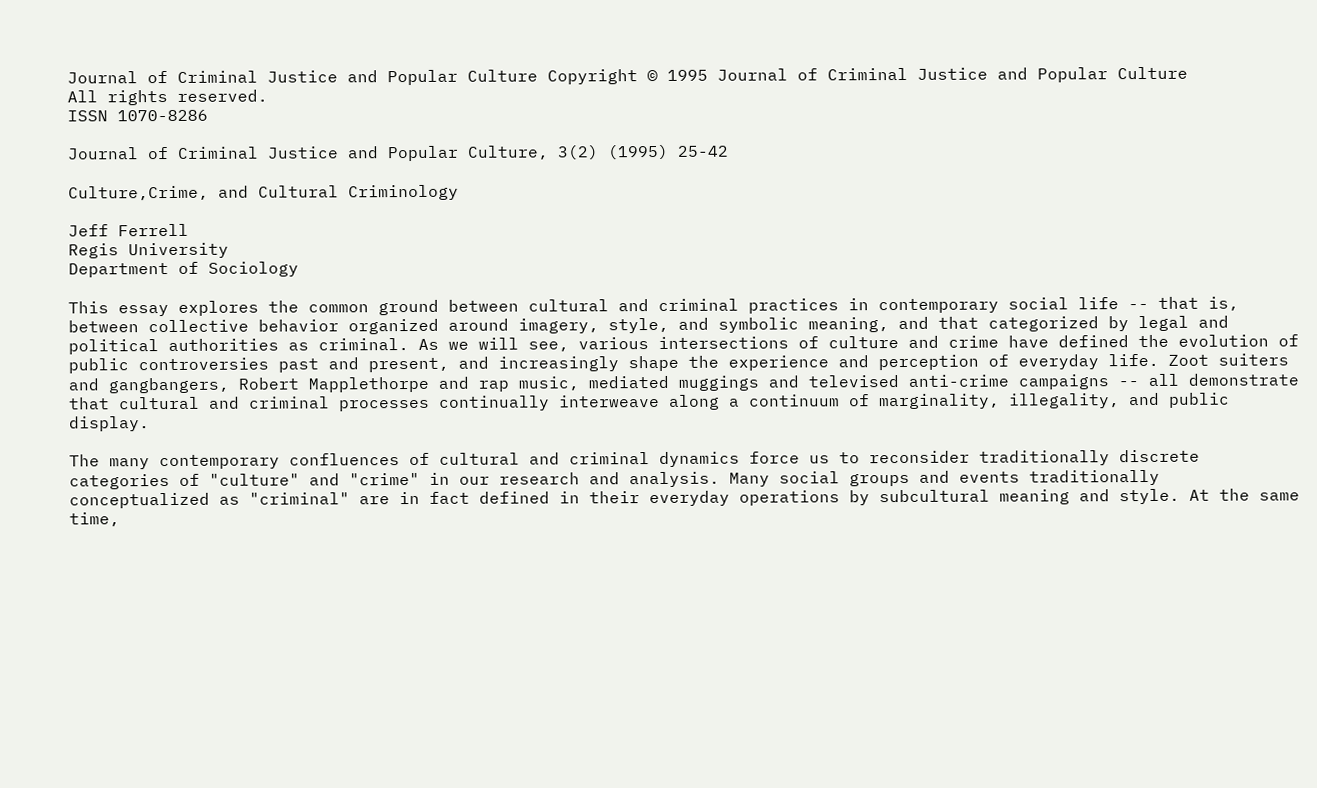Journal of Criminal Justice and Popular Culture Copyright © 1995 Journal of Criminal Justice and Popular Culture
All rights reserved.
ISSN 1070-8286

Journal of Criminal Justice and Popular Culture, 3(2) (1995) 25-42

Culture,Crime, and Cultural Criminology

Jeff Ferrell
Regis University
Department of Sociology

This essay explores the common ground between cultural and criminal practices in contemporary social life -- that is, between collective behavior organized around imagery, style, and symbolic meaning, and that categorized by legal and political authorities as criminal. As we will see, various intersections of culture and crime have defined the evolution of public controversies past and present, and increasingly shape the experience and perception of everyday life. Zoot suiters and gangbangers, Robert Mapplethorpe and rap music, mediated muggings and televised anti-crime campaigns -- all demonstrate that cultural and criminal processes continually interweave along a continuum of marginality, illegality, and public display.

The many contemporary confluences of cultural and criminal dynamics force us to reconsider traditionally discrete categories of "culture" and "crime" in our research and analysis. Many social groups and events traditionally conceptualized as "criminal" are in fact defined in their everyday operations by subcultural meaning and style. At the same time,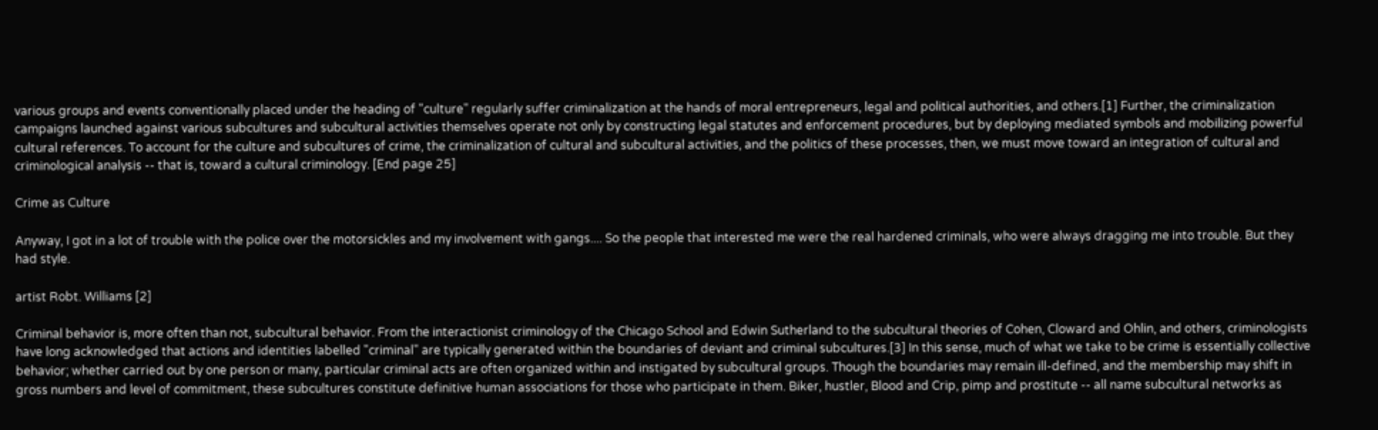various groups and events conventionally placed under the heading of "culture" regularly suffer criminalization at the hands of moral entrepreneurs, legal and political authorities, and others.[1] Further, the criminalization campaigns launched against various subcultures and subcultural activities themselves operate not only by constructing legal statutes and enforcement procedures, but by deploying mediated symbols and mobilizing powerful cultural references. To account for the culture and subcultures of crime, the criminalization of cultural and subcultural activities, and the politics of these processes, then, we must move toward an integration of cultural and criminological analysis -- that is, toward a cultural criminology. [End page 25]

Crime as Culture

Anyway, I got in a lot of trouble with the police over the motorsickles and my involvement with gangs.... So the people that interested me were the real hardened criminals, who were always dragging me into trouble. But they had style.

artist Robt. Williams [2]

Criminal behavior is, more often than not, subcultural behavior. From the interactionist criminology of the Chicago School and Edwin Sutherland to the subcultural theories of Cohen, Cloward and Ohlin, and others, criminologists have long acknowledged that actions and identities labelled "criminal" are typically generated within the boundaries of deviant and criminal subcultures.[3] In this sense, much of what we take to be crime is essentially collective behavior; whether carried out by one person or many, particular criminal acts are often organized within and instigated by subcultural groups. Though the boundaries may remain ill-defined, and the membership may shift in gross numbers and level of commitment, these subcultures constitute definitive human associations for those who participate in them. Biker, hustler, Blood and Crip, pimp and prostitute -- all name subcultural networks as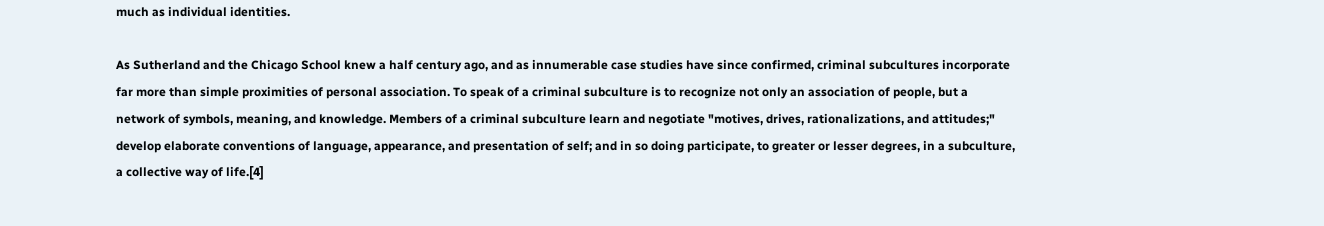much as individual identities.

As Sutherland and the Chicago School knew a half century ago, and as innumerable case studies have since confirmed, criminal subcultures incorporate far more than simple proximities of personal association. To speak of a criminal subculture is to recognize not only an association of people, but a network of symbols, meaning, and knowledge. Members of a criminal subculture learn and negotiate "motives, drives, rationalizations, and attitudes;" develop elaborate conventions of language, appearance, and presentation of self; and in so doing participate, to greater or lesser degrees, in a subculture, a collective way of life.[4]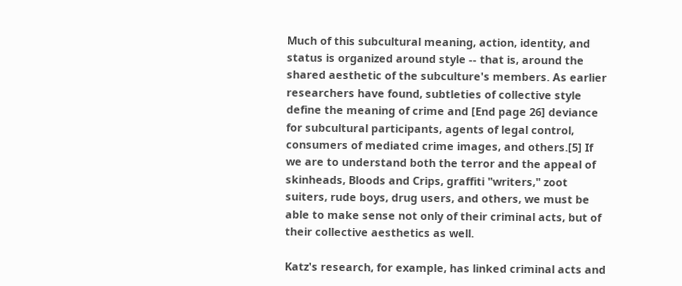Much of this subcultural meaning, action, identity, and status is organized around style -- that is, around the shared aesthetic of the subculture's members. As earlier researchers have found, subtleties of collective style define the meaning of crime and [End page 26] deviance for subcultural participants, agents of legal control, consumers of mediated crime images, and others.[5] If we are to understand both the terror and the appeal of skinheads, Bloods and Crips, graffiti "writers," zoot suiters, rude boys, drug users, and others, we must be able to make sense not only of their criminal acts, but of their collective aesthetics as well.

Katz's research, for example, has linked criminal acts and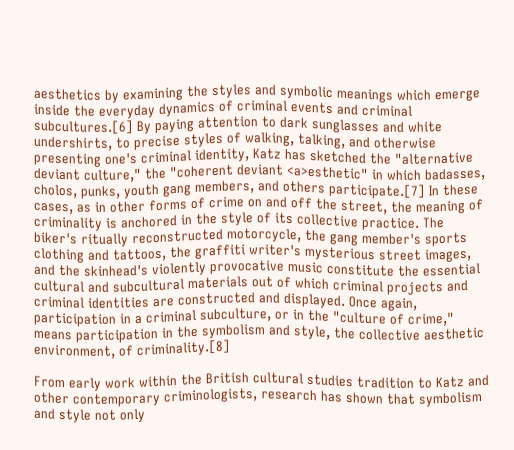aesthetics by examining the styles and symbolic meanings which emerge inside the everyday dynamics of criminal events and criminal subcultures.[6] By paying attention to dark sunglasses and white undershirts, to precise styles of walking, talking, and otherwise presenting one's criminal identity, Katz has sketched the "alternative deviant culture," the "coherent deviant <a>esthetic" in which badasses, cholos, punks, youth gang members, and others participate.[7] In these cases, as in other forms of crime on and off the street, the meaning of criminality is anchored in the style of its collective practice. The biker's ritually reconstructed motorcycle, the gang member's sports clothing and tattoos, the graffiti writer's mysterious street images, and the skinhead's violently provocative music constitute the essential cultural and subcultural materials out of which criminal projects and criminal identities are constructed and displayed. Once again, participation in a criminal subculture, or in the "culture of crime," means participation in the symbolism and style, the collective aesthetic environment, of criminality.[8]

From early work within the British cultural studies tradition to Katz and other contemporary criminologists, research has shown that symbolism and style not only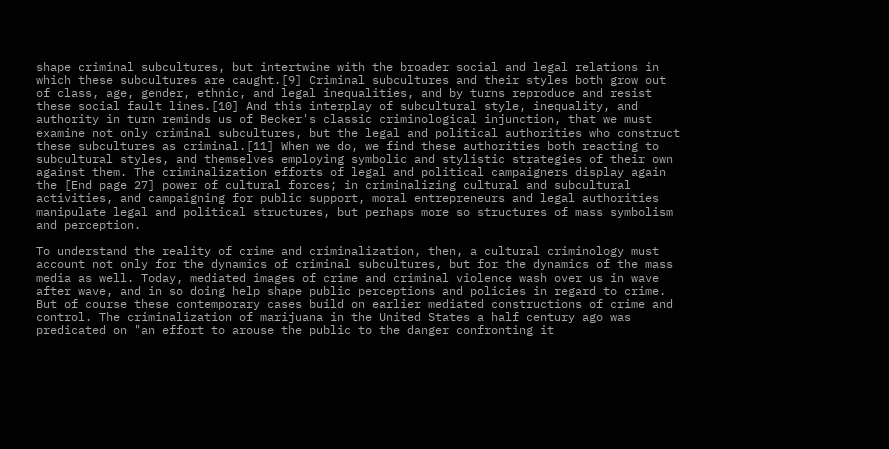shape criminal subcultures, but intertwine with the broader social and legal relations in which these subcultures are caught.[9] Criminal subcultures and their styles both grow out of class, age, gender, ethnic, and legal inequalities, and by turns reproduce and resist these social fault lines.[10] And this interplay of subcultural style, inequality, and authority in turn reminds us of Becker's classic criminological injunction, that we must examine not only criminal subcultures, but the legal and political authorities who construct these subcultures as criminal.[11] When we do, we find these authorities both reacting to subcultural styles, and themselves employing symbolic and stylistic strategies of their own against them. The criminalization efforts of legal and political campaigners display again the [End page 27] power of cultural forces; in criminalizing cultural and subcultural activities, and campaigning for public support, moral entrepreneurs and legal authorities manipulate legal and political structures, but perhaps more so structures of mass symbolism and perception.

To understand the reality of crime and criminalization, then, a cultural criminology must account not only for the dynamics of criminal subcultures, but for the dynamics of the mass media as well. Today, mediated images of crime and criminal violence wash over us in wave after wave, and in so doing help shape public perceptions and policies in regard to crime. But of course these contemporary cases build on earlier mediated constructions of crime and control. The criminalization of marijuana in the United States a half century ago was predicated on "an effort to arouse the public to the danger confronting it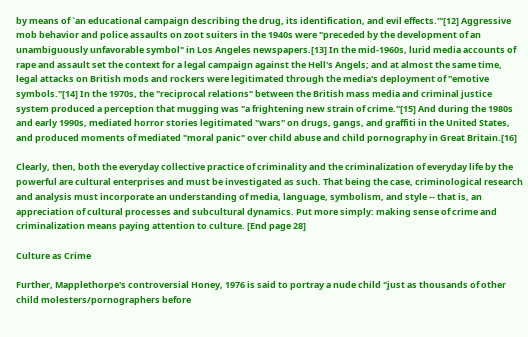by means of `an educational campaign describing the drug, its identification, and evil effects.'"[12] Aggressive mob behavior and police assaults on zoot suiters in the 1940s were "preceded by the development of an unambiguously unfavorable symbol" in Los Angeles newspapers.[13] In the mid-1960s, lurid media accounts of rape and assault set the context for a legal campaign against the Hell's Angels; and at almost the same time, legal attacks on British mods and rockers were legitimated through the media's deployment of "emotive symbols."[14] In the 1970s, the "reciprocal relations" between the British mass media and criminal justice system produced a perception that mugging was "a frightening new strain of crime."[15] And during the 1980s and early 1990s, mediated horror stories legitimated "wars" on drugs, gangs, and graffiti in the United States, and produced moments of mediated "moral panic" over child abuse and child pornography in Great Britain.[16]

Clearly, then, both the everyday collective practice of criminality and the criminalization of everyday life by the powerful are cultural enterprises and must be investigated as such. That being the case, criminological research and analysis must incorporate an understanding of media, language, symbolism, and style -- that is, an appreciation of cultural processes and subcultural dynamics. Put more simply: making sense of crime and criminalization means paying attention to culture. [End page 28]

Culture as Crime

Further, Mapplethorpe's controversial Honey, 1976 is said to portray a nude child "just as thousands of other child molesters/pornographers before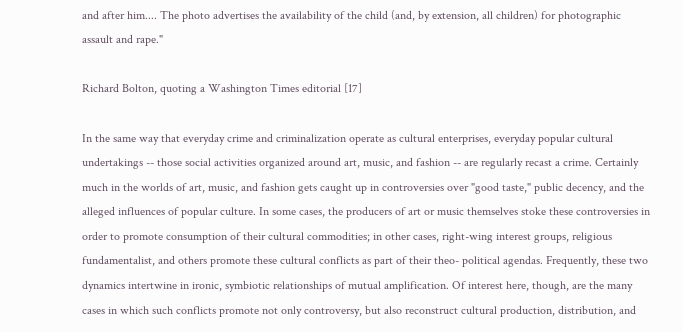and after him.... The photo advertises the availability of the child (and, by extension, all children) for photographic assault and rape."

Richard Bolton, quoting a Washington Times editorial [17]

In the same way that everyday crime and criminalization operate as cultural enterprises, everyday popular cultural undertakings -- those social activities organized around art, music, and fashion -- are regularly recast a crime. Certainly much in the worlds of art, music, and fashion gets caught up in controversies over "good taste," public decency, and the alleged influences of popular culture. In some cases, the producers of art or music themselves stoke these controversies in order to promote consumption of their cultural commodities; in other cases, right-wing interest groups, religious fundamentalist, and others promote these cultural conflicts as part of their theo- political agendas. Frequently, these two dynamics intertwine in ironic, symbiotic relationships of mutual amplification. Of interest here, though, are the many cases in which such conflicts promote not only controversy, but also reconstruct cultural production, distribution, and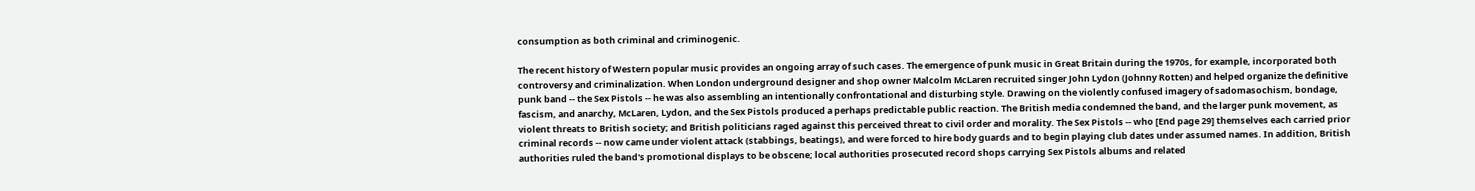consumption as both criminal and criminogenic.

The recent history of Western popular music provides an ongoing array of such cases. The emergence of punk music in Great Britain during the 1970s, for example, incorporated both controversy and criminalization. When London underground designer and shop owner Malcolm McLaren recruited singer John Lydon (Johnny Rotten) and helped organize the definitive punk band -- the Sex Pistols -- he was also assembling an intentionally confrontational and disturbing style. Drawing on the violently confused imagery of sadomasochism, bondage, fascism, and anarchy, McLaren, Lydon, and the Sex Pistols produced a perhaps predictable public reaction. The British media condemned the band, and the larger punk movement, as violent threats to British society; and British politicians raged against this perceived threat to civil order and morality. The Sex Pistols -- who [End page 29] themselves each carried prior criminal records -- now came under violent attack (stabbings, beatings), and were forced to hire body guards and to begin playing club dates under assumed names. In addition, British authorities ruled the band's promotional displays to be obscene; local authorities prosecuted record shops carrying Sex Pistols albums and related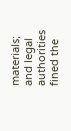materials; and legal authorities fined the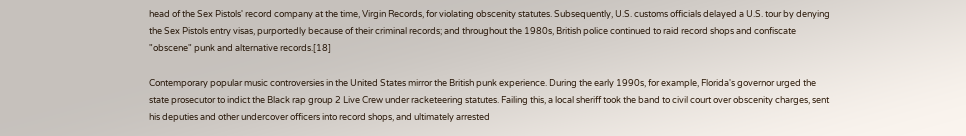head of the Sex Pistols' record company at the time, Virgin Records, for violating obscenity statutes. Subsequently, U.S. customs officials delayed a U.S. tour by denying the Sex Pistols entry visas, purportedly because of their criminal records; and throughout the 1980s, British police continued to raid record shops and confiscate "obscene" punk and alternative records.[18]

Contemporary popular music controversies in the United States mirror the British punk experience. During the early 1990s, for example, Florida's governor urged the state prosecutor to indict the Black rap group 2 Live Crew under racketeering statutes. Failing this, a local sheriff took the band to civil court over obscenity charges, sent his deputies and other undercover officers into record shops, and ultimately arrested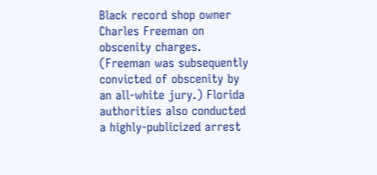Black record shop owner Charles Freeman on obscenity charges. (Freeman was subsequently convicted of obscenity by an all-white jury.) Florida authorities also conducted a highly-publicized arrest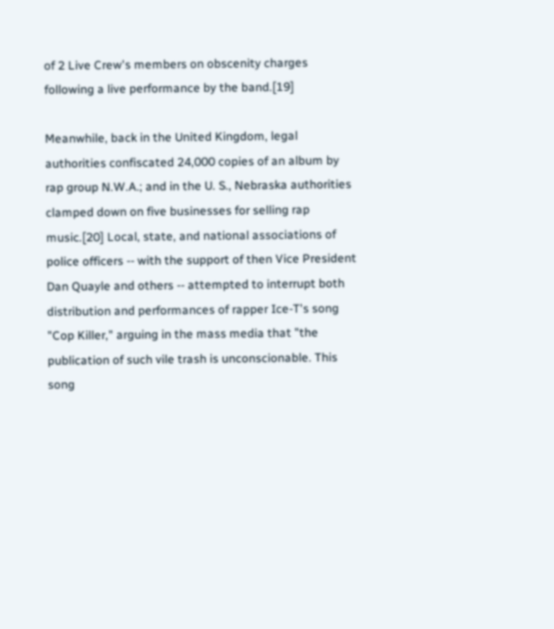of 2 Live Crew's members on obscenity charges following a live performance by the band.[19]

Meanwhile, back in the United Kingdom, legal authorities confiscated 24,000 copies of an album by rap group N.W.A.; and in the U. S., Nebraska authorities clamped down on five businesses for selling rap music.[20] Local, state, and national associations of police officers -- with the support of then Vice President Dan Quayle and others -- attempted to interrupt both distribution and performances of rapper Ice-T's song "Cop Killer," arguing in the mass media that "the publication of such vile trash is unconscionable. This song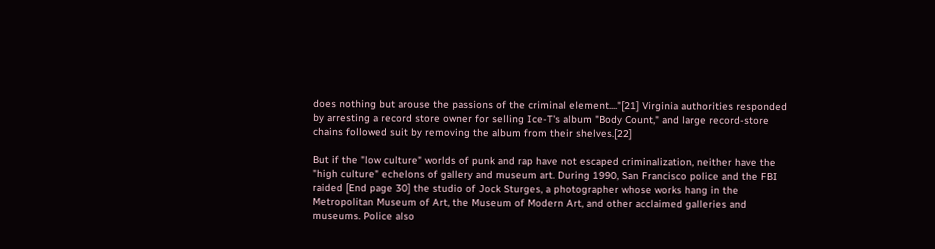does nothing but arouse the passions of the criminal element...."[21] Virginia authorities responded by arresting a record store owner for selling Ice-T's album "Body Count," and large record-store chains followed suit by removing the album from their shelves.[22]

But if the "low culture" worlds of punk and rap have not escaped criminalization, neither have the "high culture" echelons of gallery and museum art. During 1990, San Francisco police and the FBI raided [End page 30] the studio of Jock Sturges, a photographer whose works hang in the Metropolitan Museum of Art, the Museum of Modern Art, and other acclaimed galleries and museums. Police also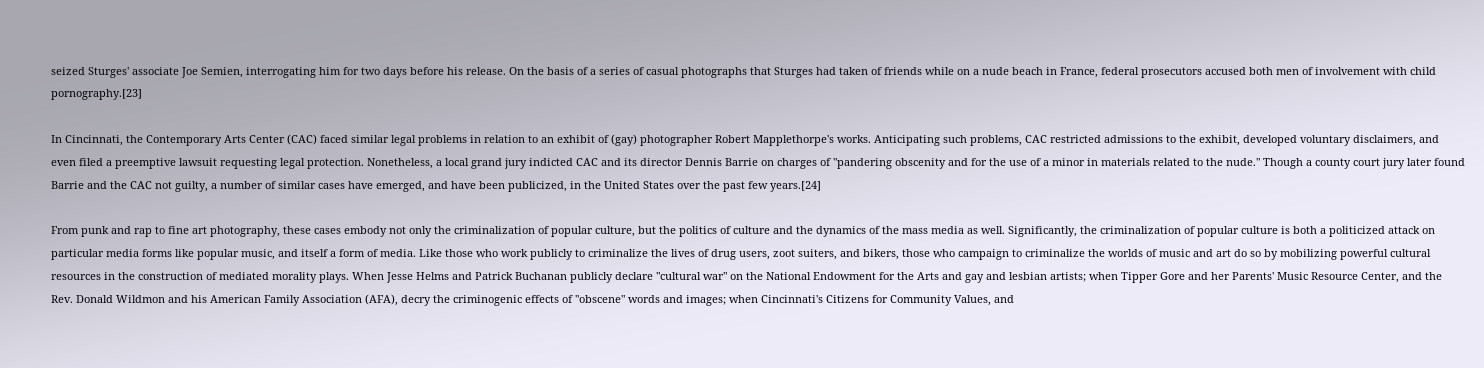seized Sturges' associate Joe Semien, interrogating him for two days before his release. On the basis of a series of casual photographs that Sturges had taken of friends while on a nude beach in France, federal prosecutors accused both men of involvement with child pornography.[23]

In Cincinnati, the Contemporary Arts Center (CAC) faced similar legal problems in relation to an exhibit of (gay) photographer Robert Mapplethorpe's works. Anticipating such problems, CAC restricted admissions to the exhibit, developed voluntary disclaimers, and even filed a preemptive lawsuit requesting legal protection. Nonetheless, a local grand jury indicted CAC and its director Dennis Barrie on charges of "pandering obscenity and for the use of a minor in materials related to the nude." Though a county court jury later found Barrie and the CAC not guilty, a number of similar cases have emerged, and have been publicized, in the United States over the past few years.[24]

From punk and rap to fine art photography, these cases embody not only the criminalization of popular culture, but the politics of culture and the dynamics of the mass media as well. Significantly, the criminalization of popular culture is both a politicized attack on particular media forms like popular music, and itself a form of media. Like those who work publicly to criminalize the lives of drug users, zoot suiters, and bikers, those who campaign to criminalize the worlds of music and art do so by mobilizing powerful cultural resources in the construction of mediated morality plays. When Jesse Helms and Patrick Buchanan publicly declare "cultural war" on the National Endowment for the Arts and gay and lesbian artists; when Tipper Gore and her Parents' Music Resource Center, and the Rev. Donald Wildmon and his American Family Association (AFA), decry the criminogenic effects of "obscene" words and images; when Cincinnati's Citizens for Community Values, and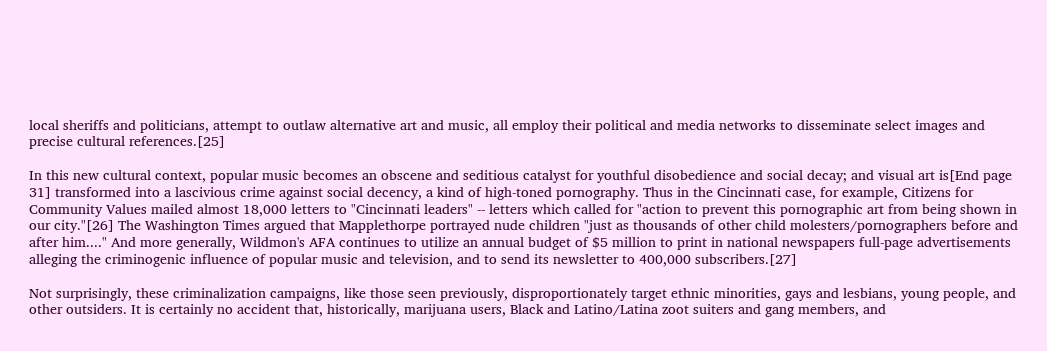local sheriffs and politicians, attempt to outlaw alternative art and music, all employ their political and media networks to disseminate select images and precise cultural references.[25]

In this new cultural context, popular music becomes an obscene and seditious catalyst for youthful disobedience and social decay; and visual art is[End page 31] transformed into a lascivious crime against social decency, a kind of high-toned pornography. Thus in the Cincinnati case, for example, Citizens for Community Values mailed almost 18,000 letters to "Cincinnati leaders" -- letters which called for "action to prevent this pornographic art from being shown in our city."[26] The Washington Times argued that Mapplethorpe portrayed nude children "just as thousands of other child molesters/pornographers before and after him...." And more generally, Wildmon's AFA continues to utilize an annual budget of $5 million to print in national newspapers full-page advertisements alleging the criminogenic influence of popular music and television, and to send its newsletter to 400,000 subscribers.[27]

Not surprisingly, these criminalization campaigns, like those seen previously, disproportionately target ethnic minorities, gays and lesbians, young people, and other outsiders. It is certainly no accident that, historically, marijuana users, Black and Latino/Latina zoot suiters and gang members, and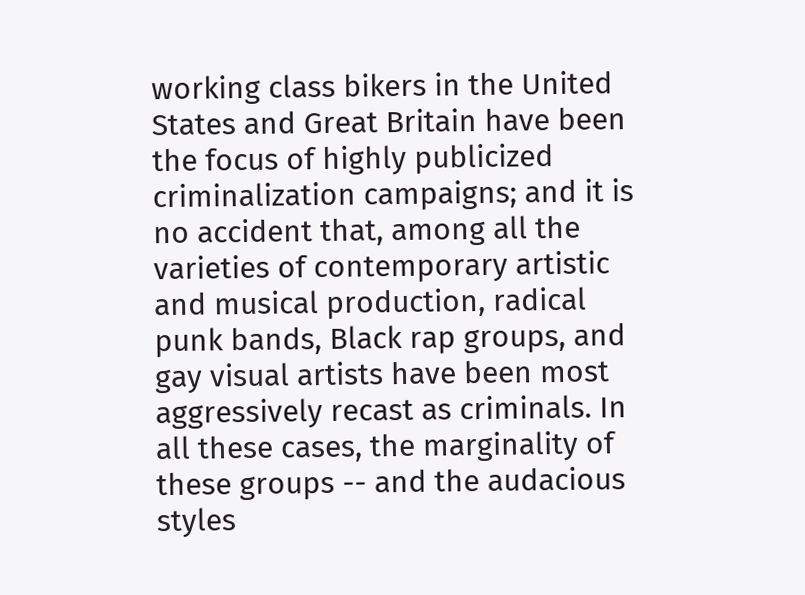working class bikers in the United States and Great Britain have been the focus of highly publicized criminalization campaigns; and it is no accident that, among all the varieties of contemporary artistic and musical production, radical punk bands, Black rap groups, and gay visual artists have been most aggressively recast as criminals. In all these cases, the marginality of these groups -- and the audacious styles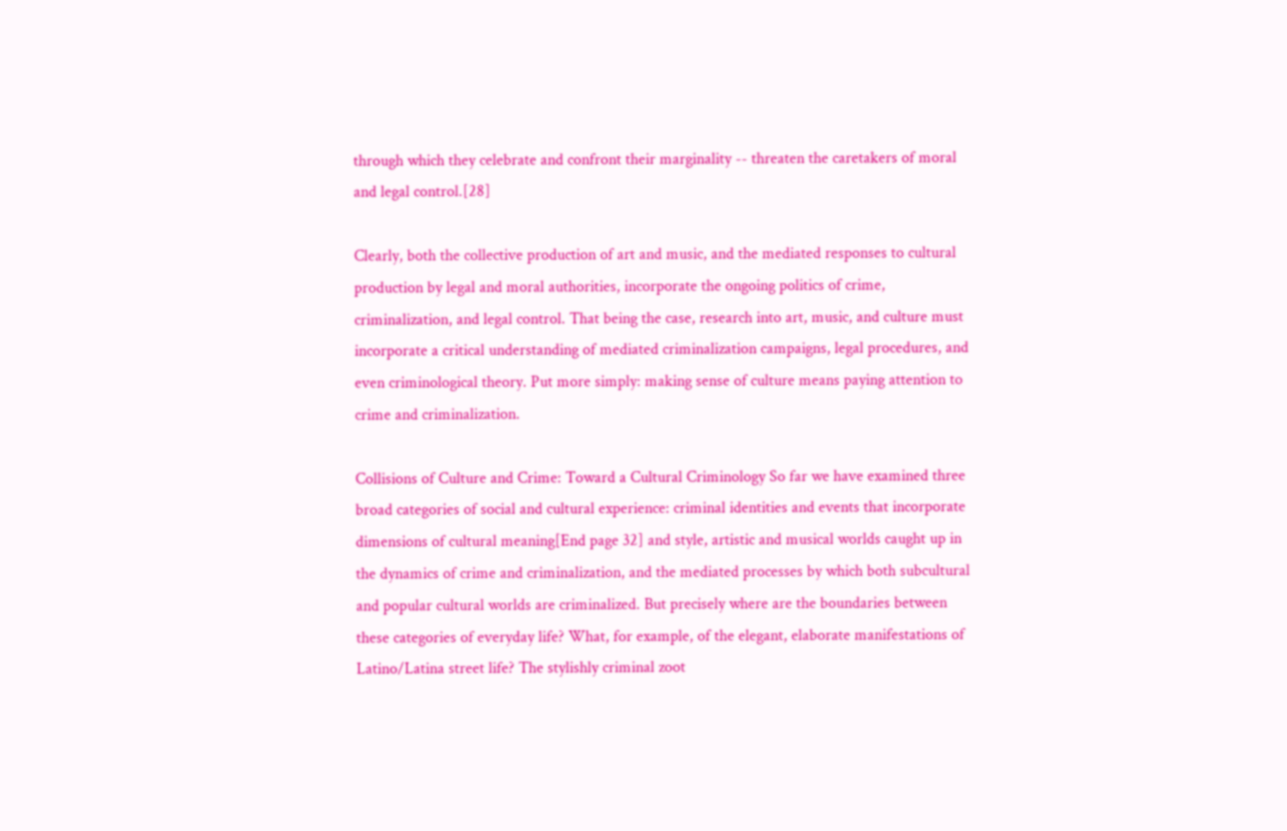through which they celebrate and confront their marginality -- threaten the caretakers of moral and legal control.[28]

Clearly, both the collective production of art and music, and the mediated responses to cultural production by legal and moral authorities, incorporate the ongoing politics of crime, criminalization, and legal control. That being the case, research into art, music, and culture must incorporate a critical understanding of mediated criminalization campaigns, legal procedures, and even criminological theory. Put more simply: making sense of culture means paying attention to crime and criminalization.

Collisions of Culture and Crime: Toward a Cultural Criminology So far we have examined three broad categories of social and cultural experience: criminal identities and events that incorporate dimensions of cultural meaning[End page 32] and style, artistic and musical worlds caught up in the dynamics of crime and criminalization, and the mediated processes by which both subcultural and popular cultural worlds are criminalized. But precisely where are the boundaries between these categories of everyday life? What, for example, of the elegant, elaborate manifestations of Latino/Latina street life? The stylishly criminal zoot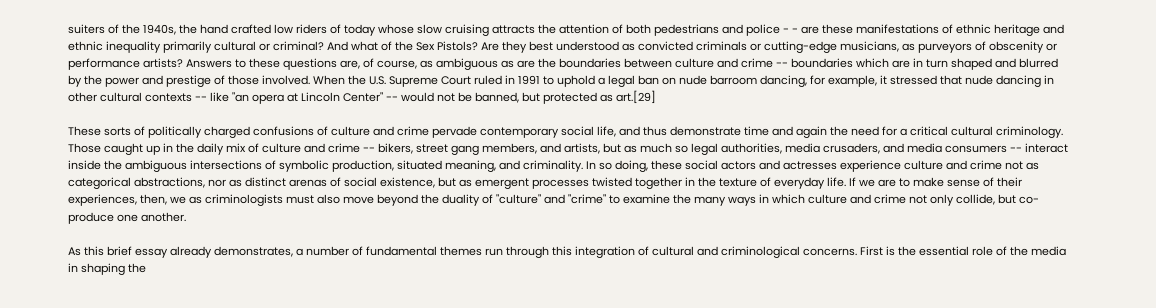suiters of the 1940s, the hand crafted low riders of today whose slow cruising attracts the attention of both pedestrians and police - - are these manifestations of ethnic heritage and ethnic inequality primarily cultural or criminal? And what of the Sex Pistols? Are they best understood as convicted criminals or cutting-edge musicians, as purveyors of obscenity or performance artists? Answers to these questions are, of course, as ambiguous as are the boundaries between culture and crime -- boundaries which are in turn shaped and blurred by the power and prestige of those involved. When the U.S. Supreme Court ruled in 1991 to uphold a legal ban on nude barroom dancing, for example, it stressed that nude dancing in other cultural contexts -- like "an opera at Lincoln Center" -- would not be banned, but protected as art.[29]

These sorts of politically charged confusions of culture and crime pervade contemporary social life, and thus demonstrate time and again the need for a critical cultural criminology. Those caught up in the daily mix of culture and crime -- bikers, street gang members, and artists, but as much so legal authorities, media crusaders, and media consumers -- interact inside the ambiguous intersections of symbolic production, situated meaning, and criminality. In so doing, these social actors and actresses experience culture and crime not as categorical abstractions, nor as distinct arenas of social existence, but as emergent processes twisted together in the texture of everyday life. If we are to make sense of their experiences, then, we as criminologists must also move beyond the duality of "culture" and "crime" to examine the many ways in which culture and crime not only collide, but co-produce one another.

As this brief essay already demonstrates, a number of fundamental themes run through this integration of cultural and criminological concerns. First is the essential role of the media in shaping the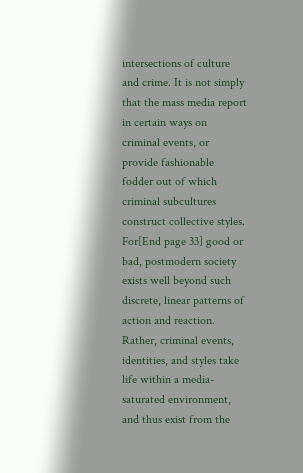intersections of culture and crime. It is not simply that the mass media report in certain ways on criminal events, or provide fashionable fodder out of which criminal subcultures construct collective styles. For[End page 33] good or bad, postmodern society exists well beyond such discrete, linear patterns of action and reaction. Rather, criminal events, identities, and styles take life within a media-saturated environment, and thus exist from the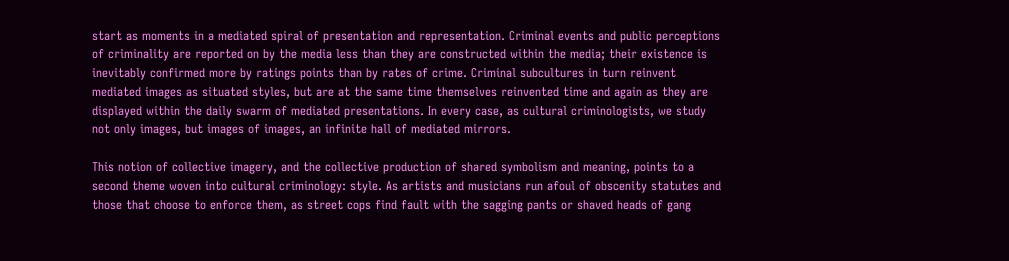start as moments in a mediated spiral of presentation and representation. Criminal events and public perceptions of criminality are reported on by the media less than they are constructed within the media; their existence is inevitably confirmed more by ratings points than by rates of crime. Criminal subcultures in turn reinvent mediated images as situated styles, but are at the same time themselves reinvented time and again as they are displayed within the daily swarm of mediated presentations. In every case, as cultural criminologists, we study not only images, but images of images, an infinite hall of mediated mirrors.

This notion of collective imagery, and the collective production of shared symbolism and meaning, points to a second theme woven into cultural criminology: style. As artists and musicians run afoul of obscenity statutes and those that choose to enforce them, as street cops find fault with the sagging pants or shaved heads of gang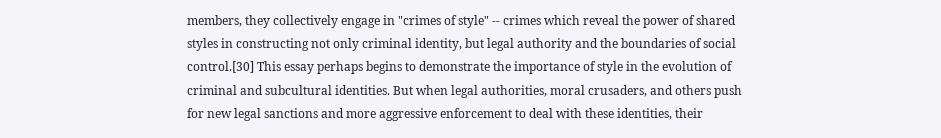members, they collectively engage in "crimes of style" -- crimes which reveal the power of shared styles in constructing not only criminal identity, but legal authority and the boundaries of social control.[30] This essay perhaps begins to demonstrate the importance of style in the evolution of criminal and subcultural identities. But when legal authorities, moral crusaders, and others push for new legal sanctions and more aggressive enforcement to deal with these identities, their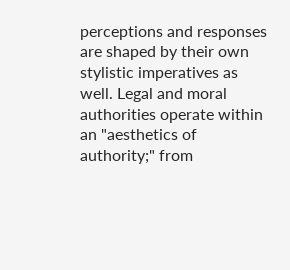perceptions and responses are shaped by their own stylistic imperatives as well. Legal and moral authorities operate within an "aesthetics of authority;" from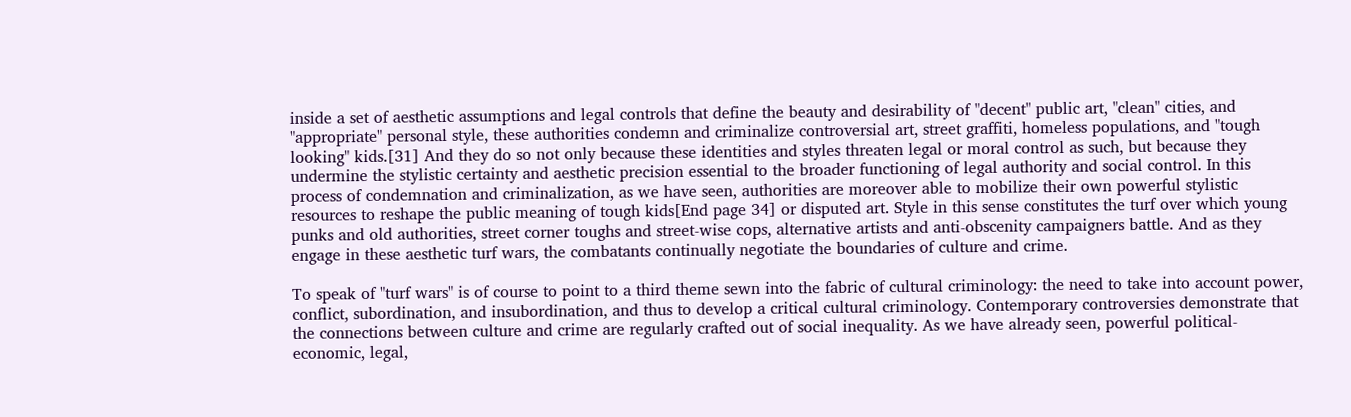inside a set of aesthetic assumptions and legal controls that define the beauty and desirability of "decent" public art, "clean" cities, and "appropriate" personal style, these authorities condemn and criminalize controversial art, street graffiti, homeless populations, and "tough looking" kids.[31] And they do so not only because these identities and styles threaten legal or moral control as such, but because they undermine the stylistic certainty and aesthetic precision essential to the broader functioning of legal authority and social control. In this process of condemnation and criminalization, as we have seen, authorities are moreover able to mobilize their own powerful stylistic resources to reshape the public meaning of tough kids[End page 34] or disputed art. Style in this sense constitutes the turf over which young punks and old authorities, street corner toughs and street-wise cops, alternative artists and anti-obscenity campaigners battle. And as they engage in these aesthetic turf wars, the combatants continually negotiate the boundaries of culture and crime.

To speak of "turf wars" is of course to point to a third theme sewn into the fabric of cultural criminology: the need to take into account power, conflict, subordination, and insubordination, and thus to develop a critical cultural criminology. Contemporary controversies demonstrate that the connections between culture and crime are regularly crafted out of social inequality. As we have already seen, powerful political-economic, legal,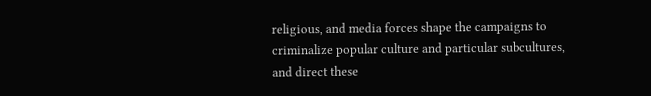religious, and media forces shape the campaigns to criminalize popular culture and particular subcultures, and direct these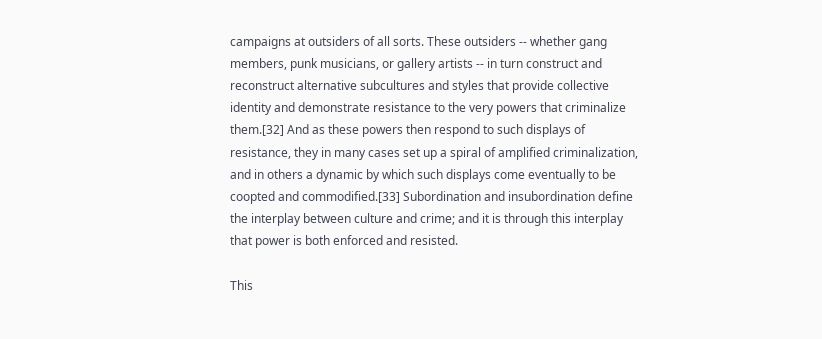campaigns at outsiders of all sorts. These outsiders -- whether gang members, punk musicians, or gallery artists -- in turn construct and reconstruct alternative subcultures and styles that provide collective identity and demonstrate resistance to the very powers that criminalize them.[32] And as these powers then respond to such displays of resistance, they in many cases set up a spiral of amplified criminalization, and in others a dynamic by which such displays come eventually to be coopted and commodified.[33] Subordination and insubordination define the interplay between culture and crime; and it is through this interplay that power is both enforced and resisted.

This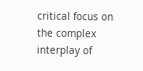critical focus on the complex interplay of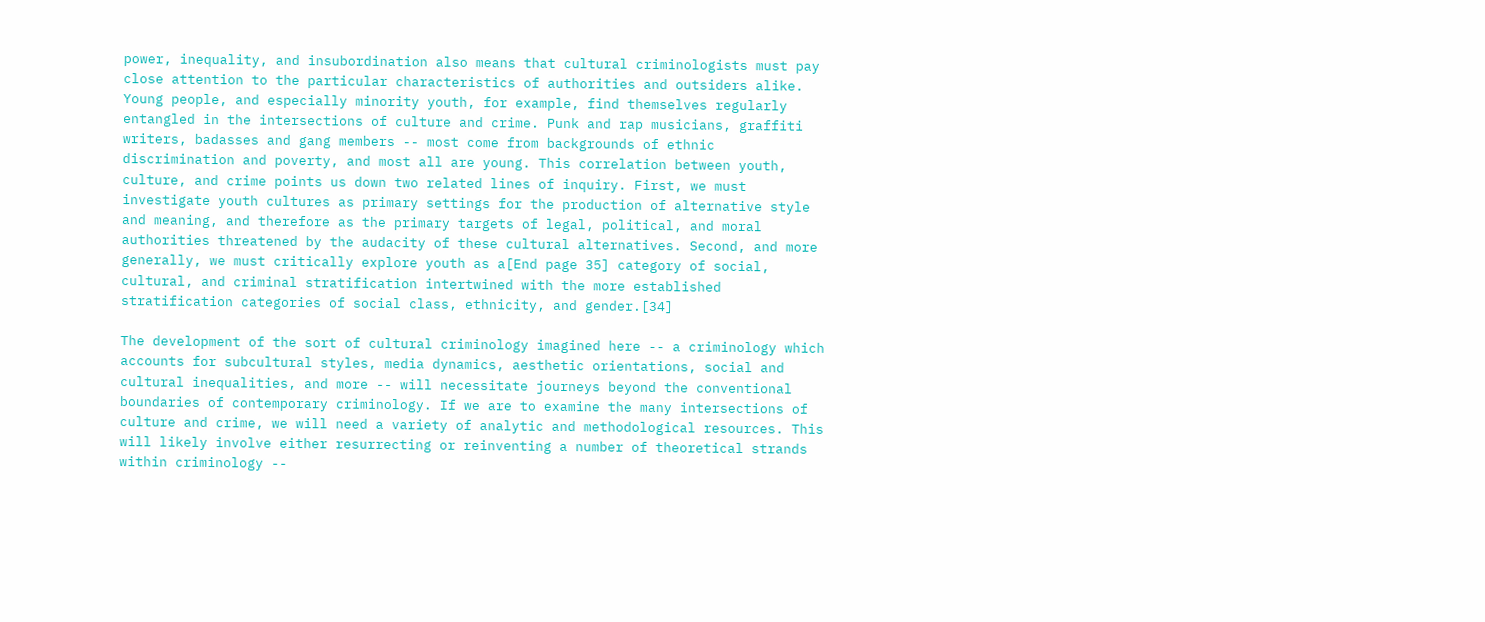power, inequality, and insubordination also means that cultural criminologists must pay close attention to the particular characteristics of authorities and outsiders alike. Young people, and especially minority youth, for example, find themselves regularly entangled in the intersections of culture and crime. Punk and rap musicians, graffiti writers, badasses and gang members -- most come from backgrounds of ethnic discrimination and poverty, and most all are young. This correlation between youth, culture, and crime points us down two related lines of inquiry. First, we must investigate youth cultures as primary settings for the production of alternative style and meaning, and therefore as the primary targets of legal, political, and moral authorities threatened by the audacity of these cultural alternatives. Second, and more generally, we must critically explore youth as a[End page 35] category of social, cultural, and criminal stratification intertwined with the more established stratification categories of social class, ethnicity, and gender.[34]

The development of the sort of cultural criminology imagined here -- a criminology which accounts for subcultural styles, media dynamics, aesthetic orientations, social and cultural inequalities, and more -- will necessitate journeys beyond the conventional boundaries of contemporary criminology. If we are to examine the many intersections of culture and crime, we will need a variety of analytic and methodological resources. This will likely involve either resurrecting or reinventing a number of theoretical strands within criminology --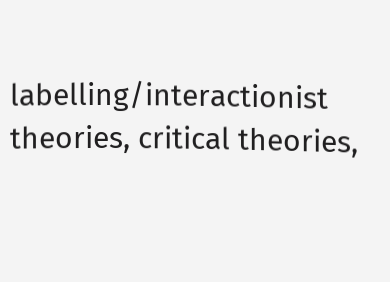labelling/interactionist theories, critical theories,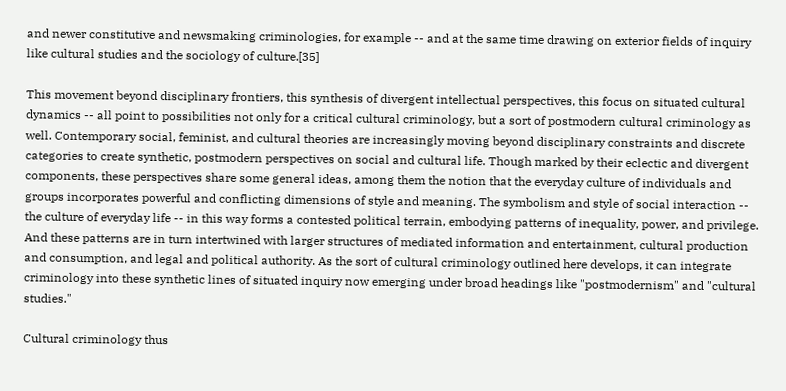and newer constitutive and newsmaking criminologies, for example -- and at the same time drawing on exterior fields of inquiry like cultural studies and the sociology of culture.[35]

This movement beyond disciplinary frontiers, this synthesis of divergent intellectual perspectives, this focus on situated cultural dynamics -- all point to possibilities not only for a critical cultural criminology, but a sort of postmodern cultural criminology as well. Contemporary social, feminist, and cultural theories are increasingly moving beyond disciplinary constraints and discrete categories to create synthetic, postmodern perspectives on social and cultural life. Though marked by their eclectic and divergent components, these perspectives share some general ideas, among them the notion that the everyday culture of individuals and groups incorporates powerful and conflicting dimensions of style and meaning. The symbolism and style of social interaction -- the culture of everyday life -- in this way forms a contested political terrain, embodying patterns of inequality, power, and privilege. And these patterns are in turn intertwined with larger structures of mediated information and entertainment, cultural production and consumption, and legal and political authority. As the sort of cultural criminology outlined here develops, it can integrate criminology into these synthetic lines of situated inquiry now emerging under broad headings like "postmodernism" and "cultural studies."

Cultural criminology thus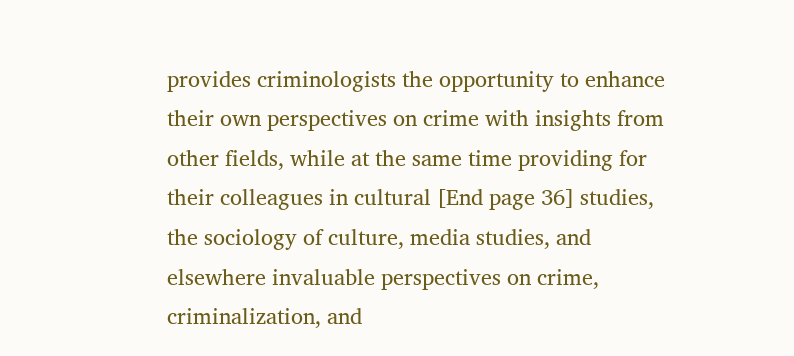provides criminologists the opportunity to enhance their own perspectives on crime with insights from other fields, while at the same time providing for their colleagues in cultural [End page 36] studies, the sociology of culture, media studies, and elsewhere invaluable perspectives on crime, criminalization, and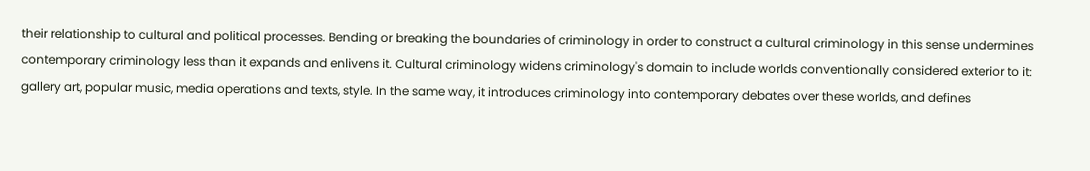their relationship to cultural and political processes. Bending or breaking the boundaries of criminology in order to construct a cultural criminology in this sense undermines contemporary criminology less than it expands and enlivens it. Cultural criminology widens criminology's domain to include worlds conventionally considered exterior to it: gallery art, popular music, media operations and texts, style. In the same way, it introduces criminology into contemporary debates over these worlds, and defines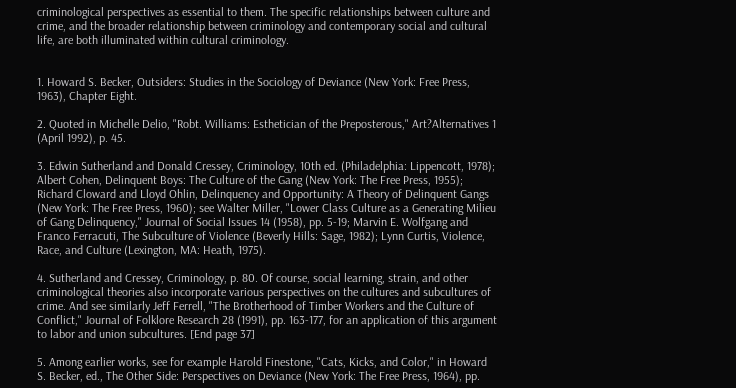criminological perspectives as essential to them. The specific relationships between culture and crime, and the broader relationship between criminology and contemporary social and cultural life, are both illuminated within cultural criminology.


1. Howard S. Becker, Outsiders: Studies in the Sociology of Deviance (New York: Free Press, 1963), Chapter Eight.

2. Quoted in Michelle Delio, "Robt. Williams: Esthetician of the Preposterous," Art?Alternatives 1 (April 1992), p. 45.

3. Edwin Sutherland and Donald Cressey, Criminology, 10th ed. (Philadelphia: Lippencott, 1978); Albert Cohen, Delinquent Boys: The Culture of the Gang (New York: The Free Press, 1955); Richard Cloward and Lloyd Ohlin, Delinquency and Opportunity: A Theory of Delinquent Gangs (New York: The Free Press, 1960); see Walter Miller, "Lower Class Culture as a Generating Milieu of Gang Delinquency," Journal of Social Issues 14 (1958), pp. 5-19; Marvin E. Wolfgang and Franco Ferracuti, The Subculture of Violence (Beverly Hills: Sage, 1982); Lynn Curtis, Violence, Race, and Culture (Lexington, MA: Heath, 1975).

4. Sutherland and Cressey, Criminology, p. 80. Of course, social learning, strain, and other criminological theories also incorporate various perspectives on the cultures and subcultures of crime. And see similarly Jeff Ferrell, "The Brotherhood of Timber Workers and the Culture of Conflict," Journal of Folklore Research 28 (1991), pp. 163-177, for an application of this argument to labor and union subcultures. [End page 37]

5. Among earlier works, see for example Harold Finestone, "Cats, Kicks, and Color," in Howard S. Becker, ed., The Other Side: Perspectives on Deviance (New York: The Free Press, 1964), pp.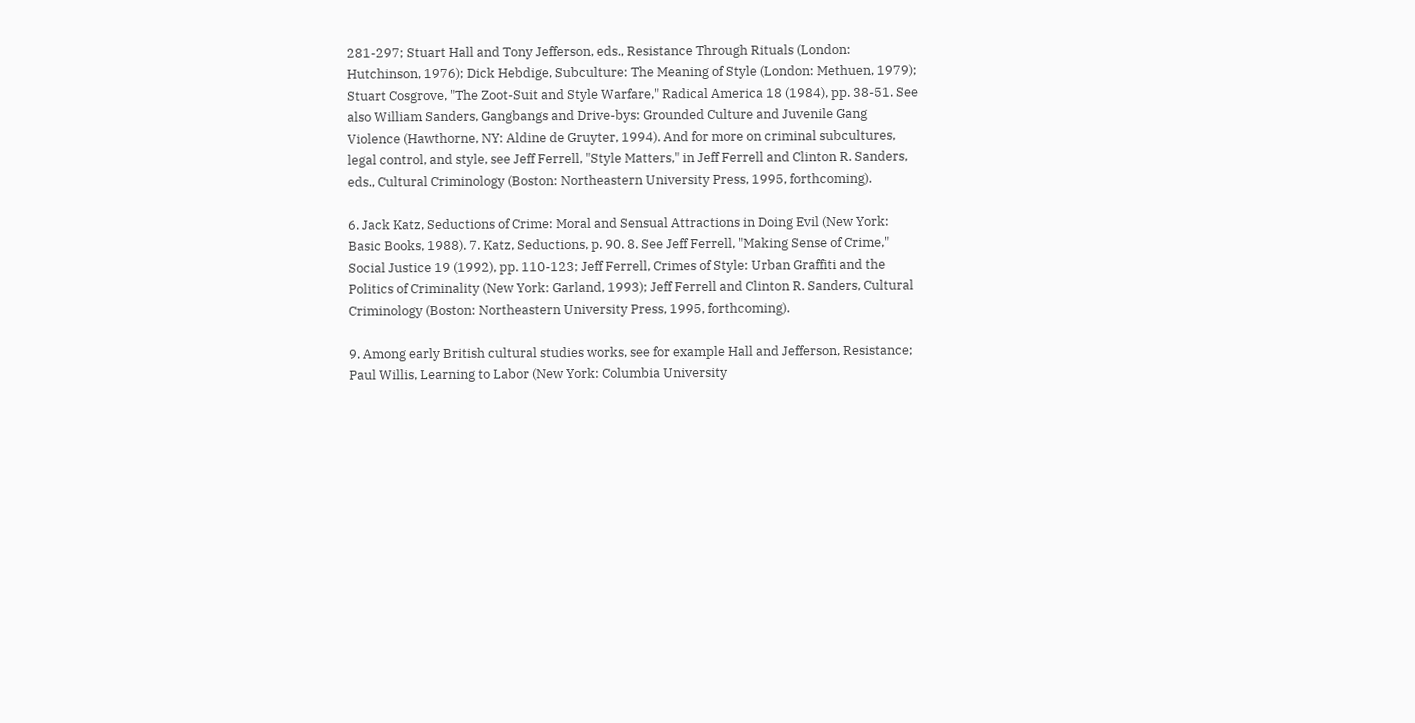281-297; Stuart Hall and Tony Jefferson, eds., Resistance Through Rituals (London: Hutchinson, 1976); Dick Hebdige, Subculture: The Meaning of Style (London: Methuen, 1979); Stuart Cosgrove, "The Zoot-Suit and Style Warfare," Radical America 18 (1984), pp. 38-51. See also William Sanders, Gangbangs and Drive-bys: Grounded Culture and Juvenile Gang Violence (Hawthorne, NY: Aldine de Gruyter, 1994). And for more on criminal subcultures, legal control, and style, see Jeff Ferrell, "Style Matters," in Jeff Ferrell and Clinton R. Sanders, eds., Cultural Criminology (Boston: Northeastern University Press, 1995, forthcoming).

6. Jack Katz, Seductions of Crime: Moral and Sensual Attractions in Doing Evil (New York: Basic Books, 1988). 7. Katz, Seductions, p. 90. 8. See Jeff Ferrell, "Making Sense of Crime," Social Justice 19 (1992), pp. 110-123; Jeff Ferrell, Crimes of Style: Urban Graffiti and the Politics of Criminality (New York: Garland, 1993); Jeff Ferrell and Clinton R. Sanders, Cultural Criminology (Boston: Northeastern University Press, 1995, forthcoming).

9. Among early British cultural studies works, see for example Hall and Jefferson, Resistance; Paul Willis, Learning to Labor (New York: Columbia University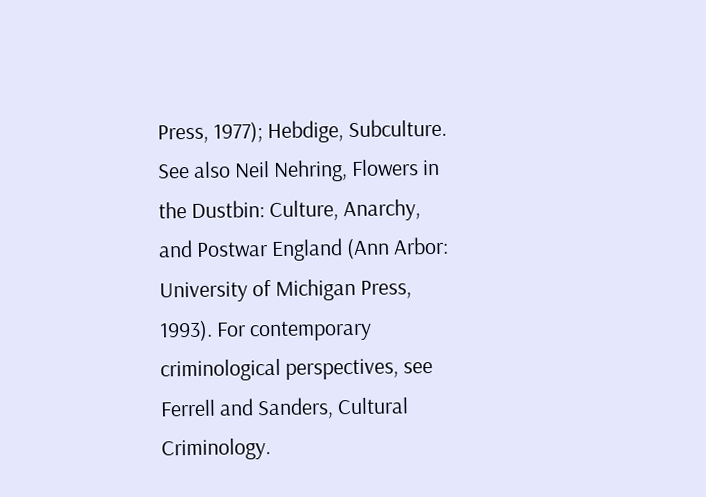Press, 1977); Hebdige, Subculture. See also Neil Nehring, Flowers in the Dustbin: Culture, Anarchy, and Postwar England (Ann Arbor: University of Michigan Press, 1993). For contemporary criminological perspectives, see Ferrell and Sanders, Cultural Criminology.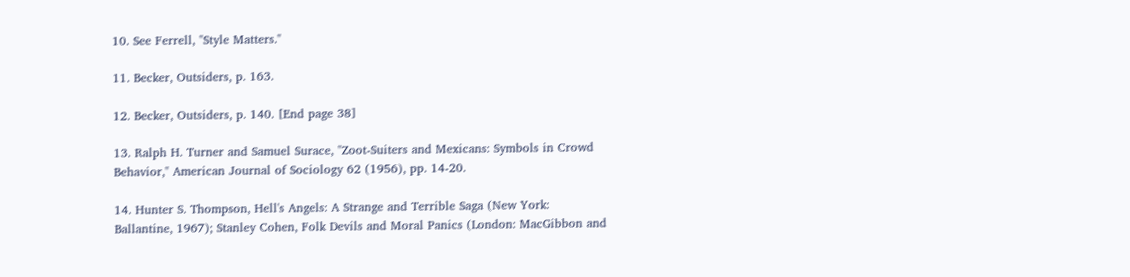10. See Ferrell, "Style Matters."

11. Becker, Outsiders, p. 163.

12. Becker, Outsiders, p. 140. [End page 38]

13. Ralph H. Turner and Samuel Surace, "Zoot-Suiters and Mexicans: Symbols in Crowd Behavior," American Journal of Sociology 62 (1956), pp. 14-20.

14. Hunter S. Thompson, Hell's Angels: A Strange and Terrible Saga (New York: Ballantine, 1967); Stanley Cohen, Folk Devils and Moral Panics (London: MacGibbon and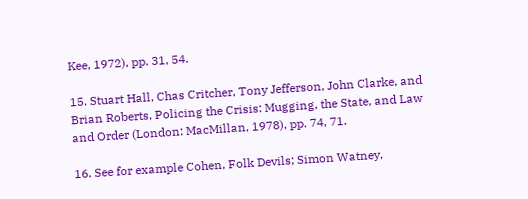Kee, 1972), pp. 31, 54.

15. Stuart Hall, Chas Critcher, Tony Jefferson, John Clarke, and Brian Roberts, Policing the Crisis: Mugging, the State, and Law and Order (London: MacMillan, 1978), pp. 74, 71.

16. See for example Cohen, Folk Devils; Simon Watney,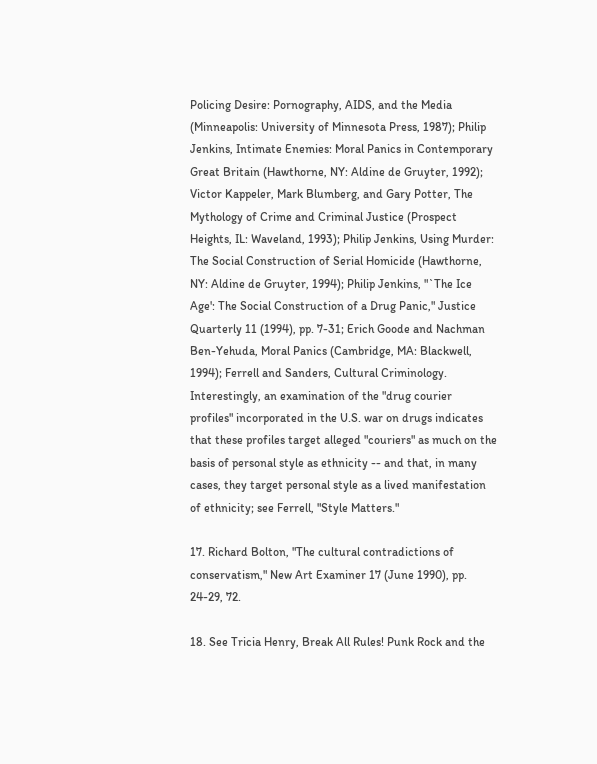Policing Desire: Pornography, AIDS, and the Media (Minneapolis: University of Minnesota Press, 1987); Philip Jenkins, Intimate Enemies: Moral Panics in Contemporary Great Britain (Hawthorne, NY: Aldine de Gruyter, 1992); Victor Kappeler, Mark Blumberg, and Gary Potter, The Mythology of Crime and Criminal Justice (Prospect Heights, IL: Waveland, 1993); Philip Jenkins, Using Murder: The Social Construction of Serial Homicide (Hawthorne, NY: Aldine de Gruyter, 1994); Philip Jenkins, "`The Ice Age': The Social Construction of a Drug Panic," Justice Quarterly 11 (1994), pp. 7-31; Erich Goode and Nachman Ben-Yehuda, Moral Panics (Cambridge, MA: Blackwell, 1994); Ferrell and Sanders, Cultural Criminology. Interestingly, an examination of the "drug courier profiles" incorporated in the U.S. war on drugs indicates that these profiles target alleged "couriers" as much on the basis of personal style as ethnicity -- and that, in many cases, they target personal style as a lived manifestation of ethnicity; see Ferrell, "Style Matters."

17. Richard Bolton, "The cultural contradictions of conservatism," New Art Examiner 17 (June 1990), pp. 24-29, 72.

18. See Tricia Henry, Break All Rules! Punk Rock and the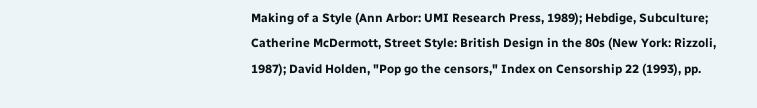Making of a Style (Ann Arbor: UMI Research Press, 1989); Hebdige, Subculture; Catherine McDermott, Street Style: British Design in the 80s (New York: Rizzoli, 1987); David Holden, "Pop go the censors," Index on Censorship 22 (1993), pp.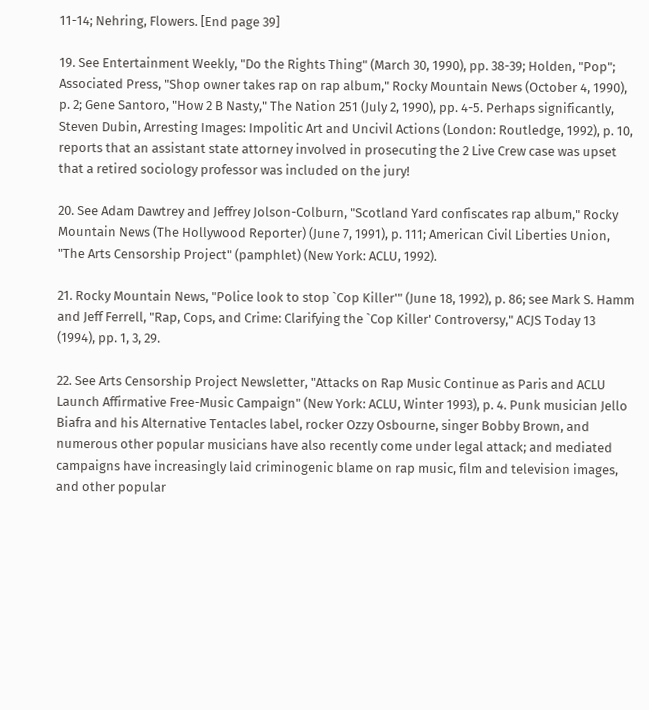11-14; Nehring, Flowers. [End page 39]

19. See Entertainment Weekly, "Do the Rights Thing" (March 30, 1990), pp. 38-39; Holden, "Pop"; Associated Press, "Shop owner takes rap on rap album," Rocky Mountain News (October 4, 1990), p. 2; Gene Santoro, "How 2 B Nasty," The Nation 251 (July 2, 1990), pp. 4-5. Perhaps significantly, Steven Dubin, Arresting Images: Impolitic Art and Uncivil Actions (London: Routledge, 1992), p. 10, reports that an assistant state attorney involved in prosecuting the 2 Live Crew case was upset that a retired sociology professor was included on the jury!

20. See Adam Dawtrey and Jeffrey Jolson-Colburn, "Scotland Yard confiscates rap album," Rocky Mountain News (The Hollywood Reporter) (June 7, 1991), p. 111; American Civil Liberties Union, "The Arts Censorship Project" (pamphlet) (New York: ACLU, 1992).

21. Rocky Mountain News, "Police look to stop `Cop Killer'" (June 18, 1992), p. 86; see Mark S. Hamm and Jeff Ferrell, "Rap, Cops, and Crime: Clarifying the `Cop Killer' Controversy," ACJS Today 13 (1994), pp. 1, 3, 29.

22. See Arts Censorship Project Newsletter, "Attacks on Rap Music Continue as Paris and ACLU Launch Affirmative Free-Music Campaign" (New York: ACLU, Winter 1993), p. 4. Punk musician Jello Biafra and his Alternative Tentacles label, rocker Ozzy Osbourne, singer Bobby Brown, and numerous other popular musicians have also recently come under legal attack; and mediated campaigns have increasingly laid criminogenic blame on rap music, film and television images, and other popular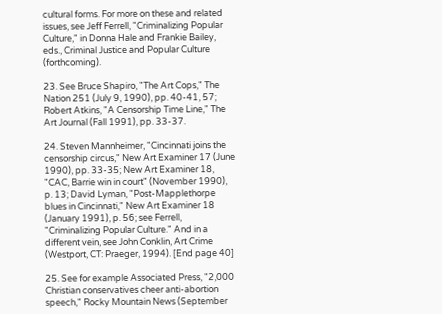cultural forms. For more on these and related issues, see Jeff Ferrell, "Criminalizing Popular Culture," in Donna Hale and Frankie Bailey, eds., Criminal Justice and Popular Culture (forthcoming).

23. See Bruce Shapiro, "The Art Cops," The Nation 251 (July 9, 1990), pp. 40-41, 57; Robert Atkins, "A Censorship Time Line," The Art Journal (Fall 1991), pp. 33-37.

24. Steven Mannheimer, "Cincinnati joins the censorship circus," New Art Examiner 17 (June 1990), pp. 33-35; New Art Examiner 18, "CAC, Barrie win in court" (November 1990), p. 13; David Lyman, "Post-Mapplethorpe blues in Cincinnati," New Art Examiner 18 (January 1991), p. 56; see Ferrell, "Criminalizing Popular Culture." And in a different vein, see John Conklin, Art Crime (Westport, CT: Praeger, 1994). [End page 40]

25. See for example Associated Press, "2,000 Christian conservatives cheer anti-abortion speech," Rocky Mountain News (September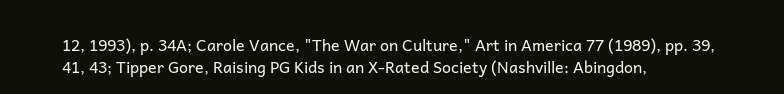12, 1993), p. 34A; Carole Vance, "The War on Culture," Art in America 77 (1989), pp. 39, 41, 43; Tipper Gore, Raising PG Kids in an X-Rated Society (Nashville: Abingdon,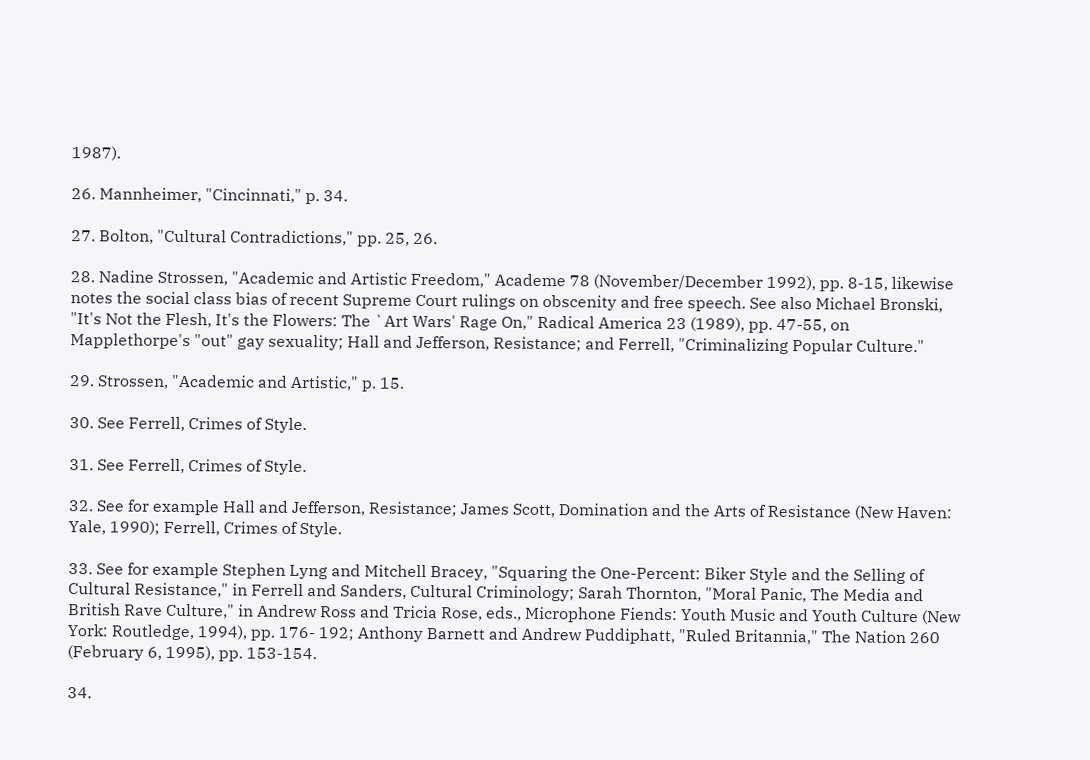1987).

26. Mannheimer, "Cincinnati," p. 34.

27. Bolton, "Cultural Contradictions," pp. 25, 26.

28. Nadine Strossen, "Academic and Artistic Freedom," Academe 78 (November/December 1992), pp. 8-15, likewise notes the social class bias of recent Supreme Court rulings on obscenity and free speech. See also Michael Bronski, "It's Not the Flesh, It's the Flowers: The `Art Wars' Rage On," Radical America 23 (1989), pp. 47-55, on Mapplethorpe's "out" gay sexuality; Hall and Jefferson, Resistance; and Ferrell, "Criminalizing Popular Culture."

29. Strossen, "Academic and Artistic," p. 15.

30. See Ferrell, Crimes of Style.

31. See Ferrell, Crimes of Style.

32. See for example Hall and Jefferson, Resistance; James Scott, Domination and the Arts of Resistance (New Haven: Yale, 1990); Ferrell, Crimes of Style.

33. See for example Stephen Lyng and Mitchell Bracey, "Squaring the One-Percent: Biker Style and the Selling of Cultural Resistance," in Ferrell and Sanders, Cultural Criminology; Sarah Thornton, "Moral Panic, The Media and British Rave Culture," in Andrew Ross and Tricia Rose, eds., Microphone Fiends: Youth Music and Youth Culture (New York: Routledge, 1994), pp. 176- 192; Anthony Barnett and Andrew Puddiphatt, "Ruled Britannia," The Nation 260 (February 6, 1995), pp. 153-154.

34.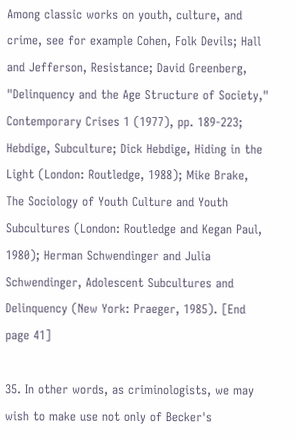Among classic works on youth, culture, and crime, see for example Cohen, Folk Devils; Hall and Jefferson, Resistance; David Greenberg, "Delinquency and the Age Structure of Society," Contemporary Crises 1 (1977), pp. 189-223; Hebdige, Subculture; Dick Hebdige, Hiding in the Light (London: Routledge, 1988); Mike Brake, The Sociology of Youth Culture and Youth Subcultures (London: Routledge and Kegan Paul, 1980); Herman Schwendinger and Julia Schwendinger, Adolescent Subcultures and Delinquency (New York: Praeger, 1985). [End page 41]

35. In other words, as criminologists, we may wish to make use not only of Becker's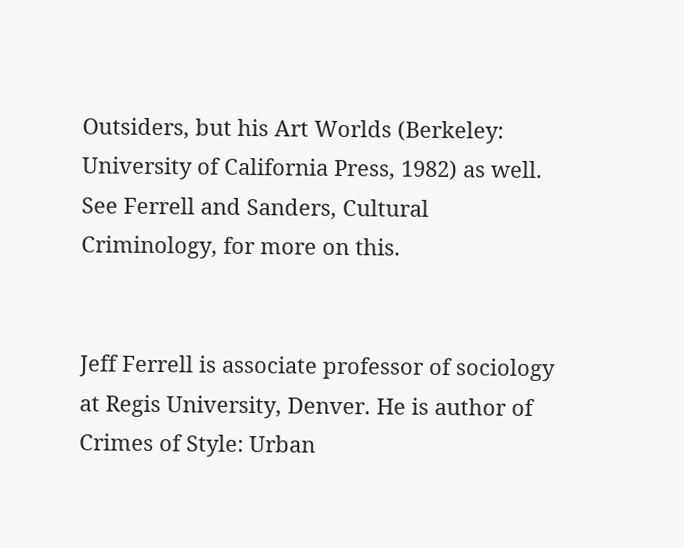Outsiders, but his Art Worlds (Berkeley: University of California Press, 1982) as well. See Ferrell and Sanders, Cultural Criminology, for more on this.


Jeff Ferrell is associate professor of sociology at Regis University, Denver. He is author of Crimes of Style: Urban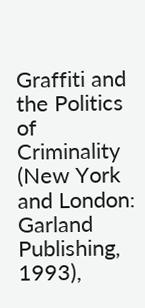Graffiti and the Politics of Criminality (New York and London: Garland Publishing, 1993),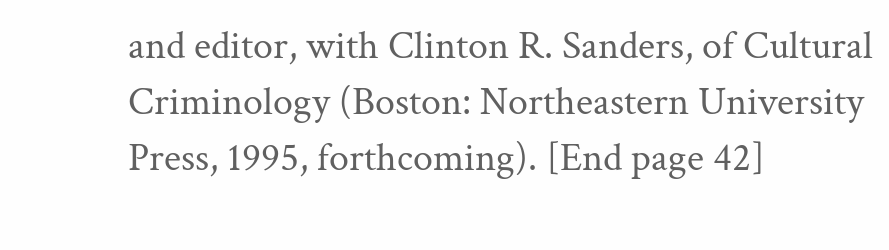and editor, with Clinton R. Sanders, of Cultural Criminology (Boston: Northeastern University Press, 1995, forthcoming). [End page 42]